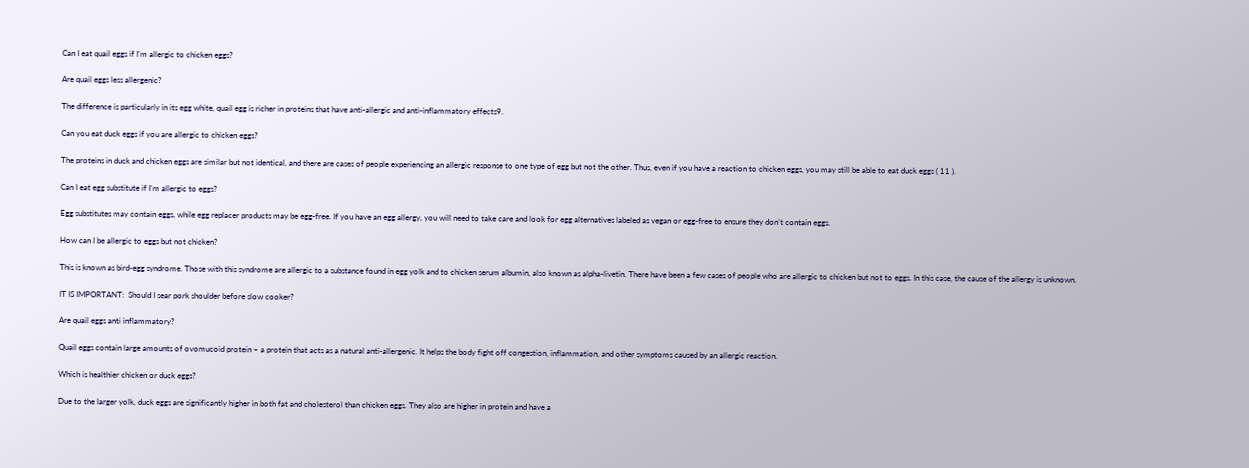Can I eat quail eggs if I’m allergic to chicken eggs?

Are quail eggs less allergenic?

The difference is particularly in its egg white, quail egg is richer in proteins that have anti-allergic and anti-inflammatory effects9.

Can you eat duck eggs if you are allergic to chicken eggs?

The proteins in duck and chicken eggs are similar but not identical, and there are cases of people experiencing an allergic response to one type of egg but not the other. Thus, even if you have a reaction to chicken eggs, you may still be able to eat duck eggs ( 11 ).

Can I eat egg substitute if I’m allergic to eggs?

Egg substitutes may contain eggs, while egg replacer products may be egg-free. If you have an egg allergy, you will need to take care and look for egg alternatives labeled as vegan or egg-free to ensure they don’t contain eggs.

How can I be allergic to eggs but not chicken?

This is known as bird-egg syndrome. Those with this syndrome are allergic to a substance found in egg yolk and to chicken serum albumin, also known as alpha-livetin. There have been a few cases of people who are allergic to chicken but not to eggs. In this case, the cause of the allergy is unknown.

IT IS IMPORTANT:  Should I sear pork shoulder before slow cooker?

Are quail eggs anti inflammatory?

Quail eggs contain large amounts of ovomucoid protein – a protein that acts as a natural anti-allergenic. It helps the body fight off congestion, inflammation, and other symptoms caused by an allergic reaction.

Which is healthier chicken or duck eggs?

Due to the larger yolk, duck eggs are significantly higher in both fat and cholesterol than chicken eggs. They also are higher in protein and have a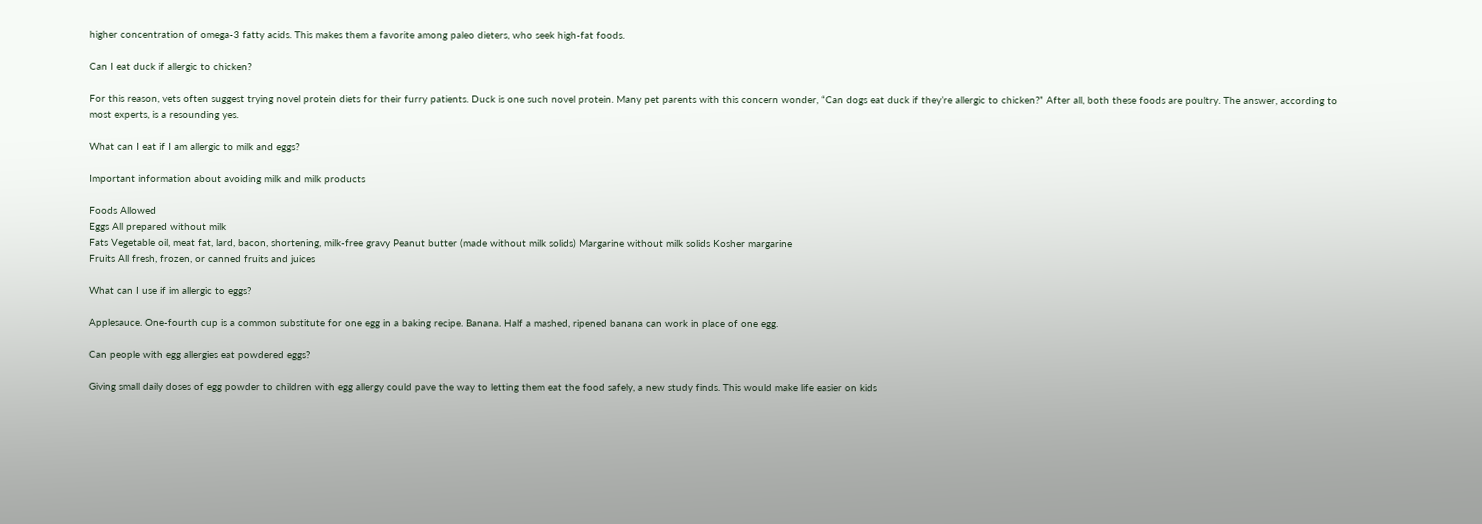higher concentration of omega-3 fatty acids. This makes them a favorite among paleo dieters, who seek high-fat foods.

Can I eat duck if allergic to chicken?

For this reason, vets often suggest trying novel protein diets for their furry patients. Duck is one such novel protein. Many pet parents with this concern wonder, “Can dogs eat duck if they’re allergic to chicken?” After all, both these foods are poultry. The answer, according to most experts, is a resounding yes.

What can I eat if I am allergic to milk and eggs?

Important information about avoiding milk and milk products

Foods Allowed
Eggs All prepared without milk
Fats Vegetable oil, meat fat, lard, bacon, shortening, milk-free gravy Peanut butter (made without milk solids) Margarine without milk solids Kosher margarine
Fruits All fresh, frozen, or canned fruits and juices

What can I use if im allergic to eggs?

Applesauce. One-fourth cup is a common substitute for one egg in a baking recipe. Banana. Half a mashed, ripened banana can work in place of one egg.

Can people with egg allergies eat powdered eggs?

Giving small daily doses of egg powder to children with egg allergy could pave the way to letting them eat the food safely, a new study finds. This would make life easier on kids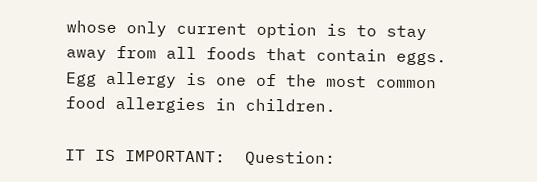whose only current option is to stay away from all foods that contain eggs. Egg allergy is one of the most common food allergies in children.

IT IS IMPORTANT:  Question: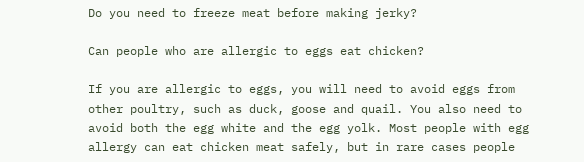Do you need to freeze meat before making jerky?

Can people who are allergic to eggs eat chicken?

If you are allergic to eggs, you will need to avoid eggs from other poultry, such as duck, goose and quail. You also need to avoid both the egg white and the egg yolk. Most people with egg allergy can eat chicken meat safely, but in rare cases people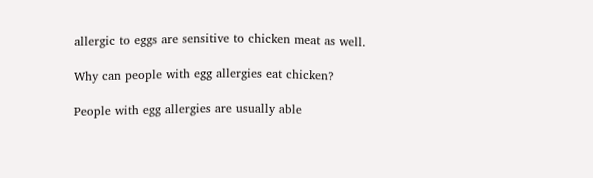allergic to eggs are sensitive to chicken meat as well.

Why can people with egg allergies eat chicken?

People with egg allergies are usually able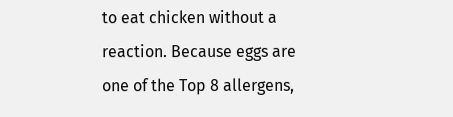to eat chicken without a reaction. Because eggs are one of the Top 8 allergens,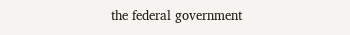the federal government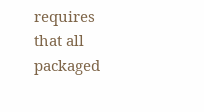requires that all packaged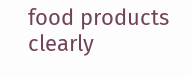food products clearly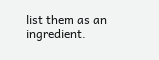list them as an ingredient.